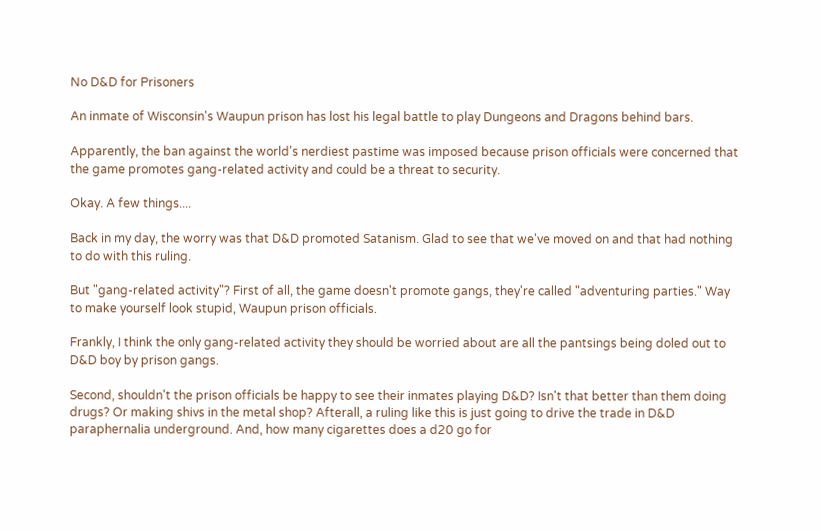No D&D for Prisoners

An inmate of Wisconsin's Waupun prison has lost his legal battle to play Dungeons and Dragons behind bars.

Apparently, the ban against the world's nerdiest pastime was imposed because prison officials were concerned that the game promotes gang-related activity and could be a threat to security.

Okay. A few things....

Back in my day, the worry was that D&D promoted Satanism. Glad to see that we've moved on and that had nothing to do with this ruling.

But "gang-related activity"? First of all, the game doesn't promote gangs, they're called "adventuring parties." Way to make yourself look stupid, Waupun prison officials.

Frankly, I think the only gang-related activity they should be worried about are all the pantsings being doled out to D&D boy by prison gangs.

Second, shouldn't the prison officials be happy to see their inmates playing D&D? Isn't that better than them doing drugs? Or making shivs in the metal shop? Afterall, a ruling like this is just going to drive the trade in D&D paraphernalia underground. And, how many cigarettes does a d20 go for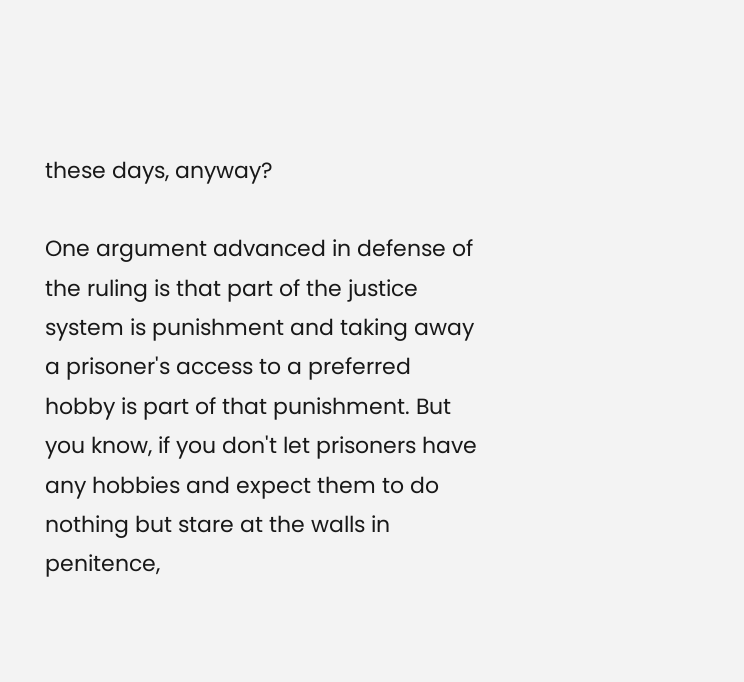these days, anyway?

One argument advanced in defense of the ruling is that part of the justice system is punishment and taking away a prisoner's access to a preferred hobby is part of that punishment. But you know, if you don't let prisoners have any hobbies and expect them to do nothing but stare at the walls in penitence,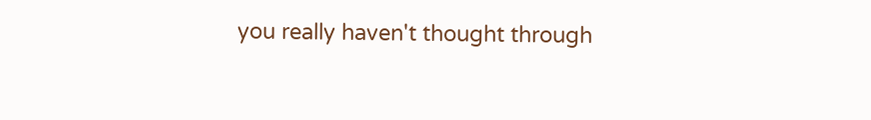you really haven't thought through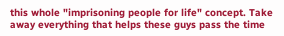this whole "imprisoning people for life" concept. Take away everything that helps these guys pass the time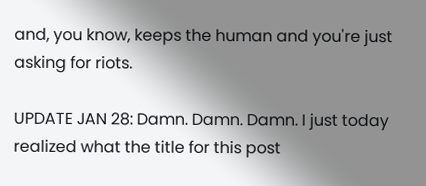and, you know, keeps the human and you're just asking for riots.

UPDATE JAN 28: Damn. Damn. Damn. I just today realized what the title for this post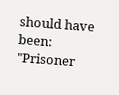should have been: "Prisoner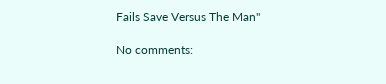Fails Save Versus The Man"

No comments: